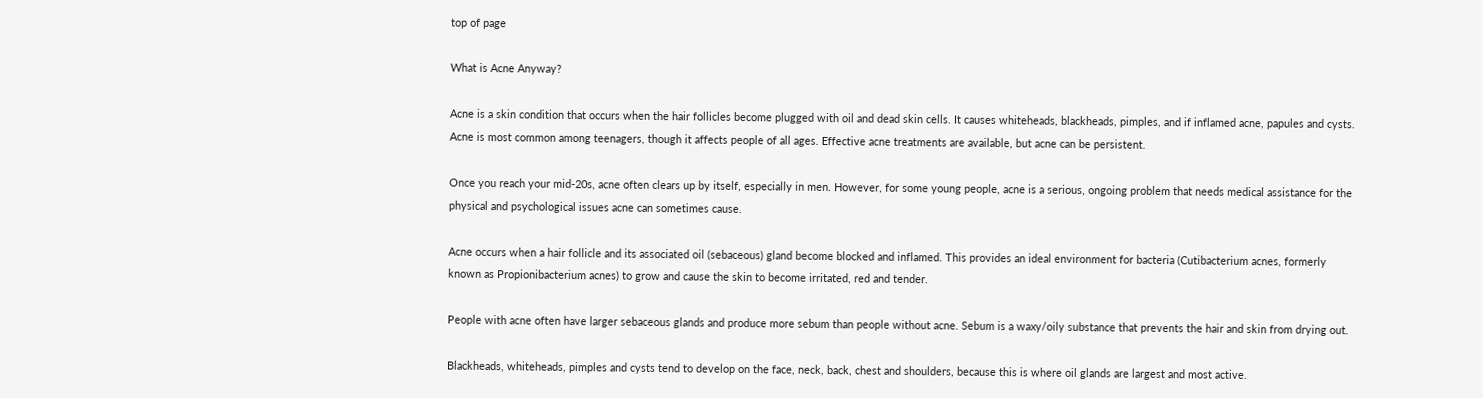top of page

What is Acne Anyway?

Acne is a skin condition that occurs when the hair follicles become plugged with oil and dead skin cells. It causes whiteheads, blackheads, pimples, and if inflamed acne, papules and cysts. Acne is most common among teenagers, though it affects people of all ages. Effective acne treatments are available, but acne can be persistent.

Once you reach your mid-20s, acne often clears up by itself, especially in men. However, for some young people, acne is a serious, ongoing problem that needs medical assistance for the physical and psychological issues acne can sometimes cause.

Acne occurs when a hair follicle and its associated oil (sebaceous) gland become blocked and inflamed. This provides an ideal environment for bacteria (Cutibacterium acnes, formerly known as Propionibacterium acnes) to grow and cause the skin to become irritated, red and tender.

People with acne often have larger sebaceous glands and produce more sebum than people without acne. Sebum is a waxy/oily substance that prevents the hair and skin from drying out.

Blackheads, whiteheads, pimples and cysts tend to develop on the face, neck, back, chest and shoulders, because this is where oil glands are largest and most active.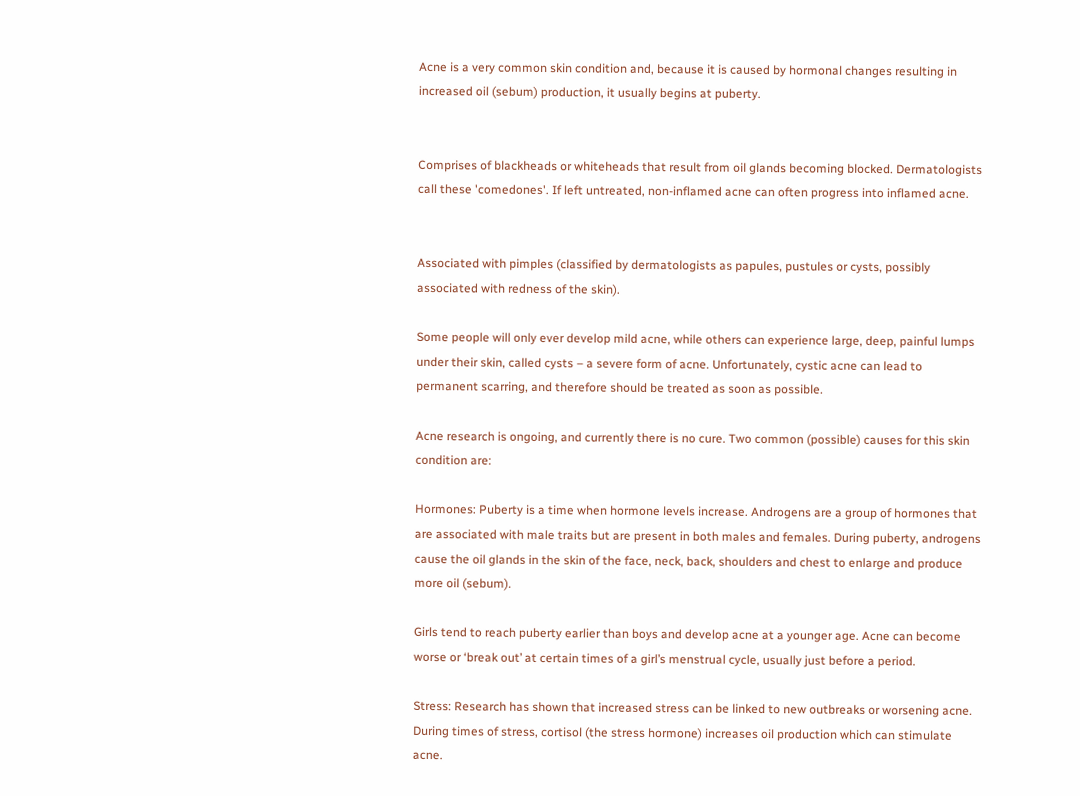Acne is a very common skin condition and, because it is caused by hormonal changes resulting in increased oil (sebum) production, it usually begins at puberty.


Comprises of blackheads or whiteheads that result from oil glands becoming blocked. Dermatologists call these 'comedones'. If left untreated, non-inflamed acne can often progress into inflamed acne.


Associated with pimples (classified by dermatologists as papules, pustules or cysts, possibly associated with redness of the skin).

Some people will only ever develop mild acne, while others can experience large, deep, painful lumps under their skin, called cysts – a severe form of acne. Unfortunately, cystic acne can lead to permanent scarring, and therefore should be treated as soon as possible.

Acne research is ongoing, and currently there is no cure. Two common (possible) causes for this skin condition are:

Hormones: Puberty is a time when hormone levels increase. Androgens are a group of hormones that are associated with male traits but are present in both males and females. During puberty, androgens cause the oil glands in the skin of the face, neck, back, shoulders and chest to enlarge and produce more oil (sebum).

Girls tend to reach puberty earlier than boys and develop acne at a younger age. Acne can become worse or ‘break out’ at certain times of a girl’s menstrual cycle, usually just before a period.

Stress: Research has shown that increased stress can be linked to new outbreaks or worsening acne. During times of stress, cortisol (the stress hormone) increases oil production which can stimulate acne.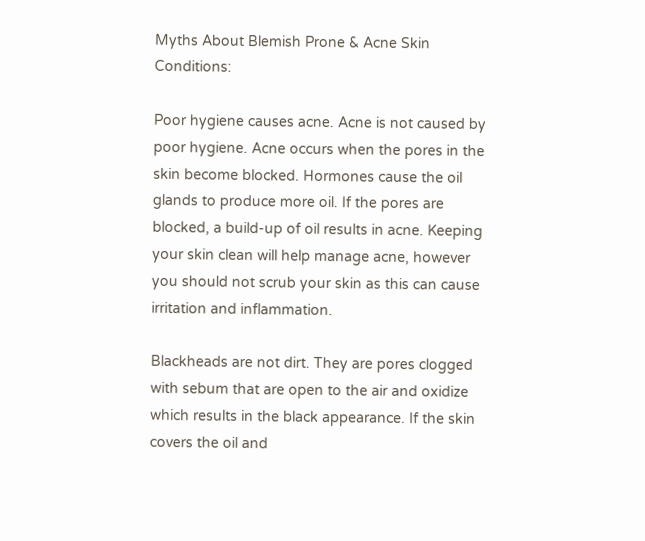Myths About Blemish Prone & Acne Skin Conditions:

Poor hygiene causes acne. Acne is not caused by poor hygiene. Acne occurs when the pores in the skin become blocked. Hormones cause the oil glands to produce more oil. If the pores are blocked, a build-up of oil results in acne. Keeping your skin clean will help manage acne, however you should not scrub your skin as this can cause irritation and inflammation.

Blackheads are not dirt. They are pores clogged with sebum that are open to the air and oxidize which results in the black appearance. If the skin covers the oil and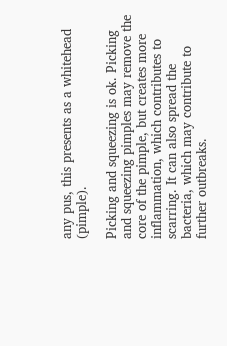any pus, this presents as a whitehead (pimple).

Picking and squeezing is ok. Picking and squeezing pimples may remove the core of the pimple, but creates more inflammation, which contributes to scarring. It can also spread the bacteria, which may contribute to further outbreaks.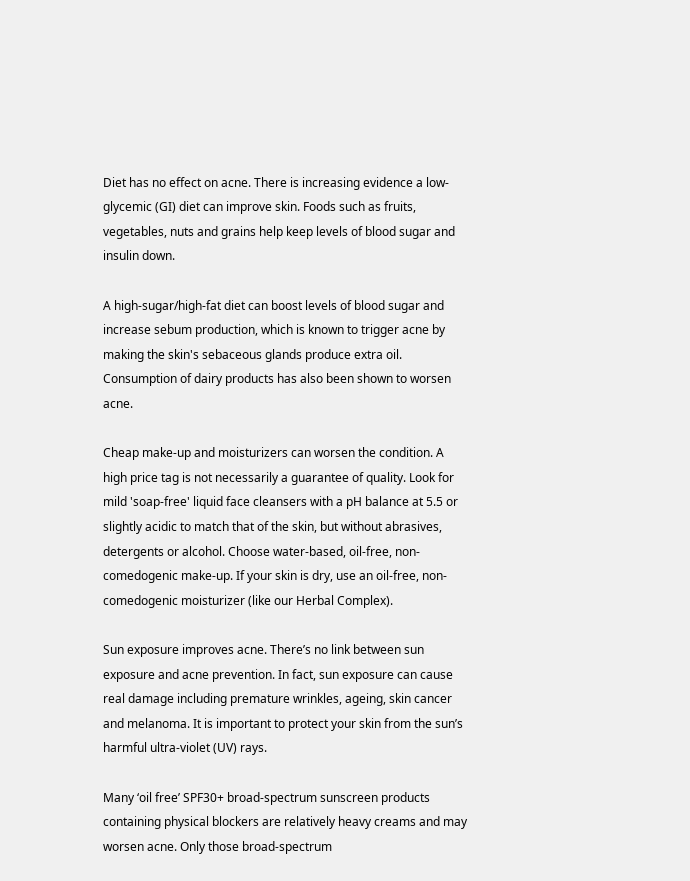Diet has no effect on acne. There is increasing evidence a low-glycemic (GI) diet can improve skin. Foods such as fruits, vegetables, nuts and grains help keep levels of blood sugar and insulin down.

A high-sugar/high-fat diet can boost levels of blood sugar and increase sebum production, which is known to trigger acne by making the skin's sebaceous glands produce extra oil. Consumption of dairy products has also been shown to worsen acne.

Cheap make-up and moisturizers can worsen the condition. A high price tag is not necessarily a guarantee of quality. Look for mild 'soap-free' liquid face cleansers with a pH balance at 5.5 or slightly acidic to match that of the skin, but without abrasives, detergents or alcohol. Choose water-based, oil-free, non-comedogenic make-up. If your skin is dry, use an oil-free, non-comedogenic moisturizer (like our Herbal Complex).

Sun exposure improves acne. There’s no link between sun exposure and acne prevention. In fact, sun exposure can cause real damage including premature wrinkles, ageing, skin cancer and melanoma. It is important to protect your skin from the sun’s harmful ultra-violet (UV) rays.

Many ‘oil free’ SPF30+ broad-spectrum sunscreen products containing physical blockers are relatively heavy creams and may worsen acne. Only those broad-spectrum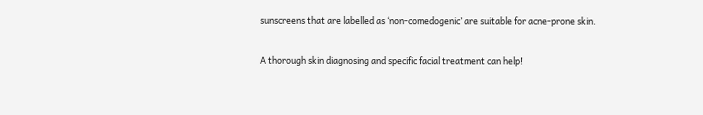sunscreens that are labelled as ‘non-comedogenic’ are suitable for acne-prone skin.

A thorough skin diagnosing and specific facial treatment can help!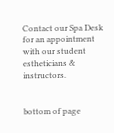Contact our Spa Desk for an appointment with our student estheticians & instructors.


bottom of page